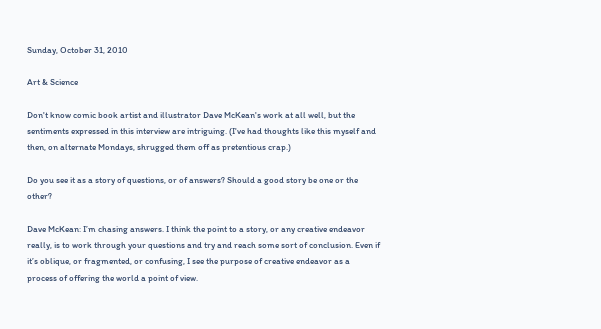Sunday, October 31, 2010

Art & Science

Don't know comic book artist and illustrator Dave McKean's work at all well, but the sentiments expressed in this interview are intriguing. (I've had thoughts like this myself and then, on alternate Mondays, shrugged them off as pretentious crap.)

Do you see it as a story of questions, or of answers? Should a good story be one or the other?

Dave McKean: I’m chasing answers. I think the point to a story, or any creative endeavor really, is to work through your questions and try and reach some sort of conclusion. Even if it’s oblique, or fragmented, or confusing, I see the purpose of creative endeavor as a process of offering the world a point of view.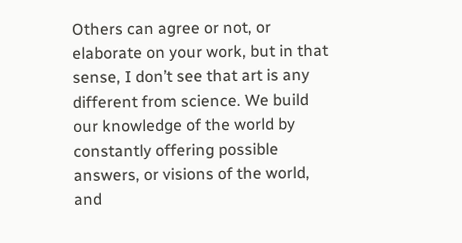Others can agree or not, or elaborate on your work, but in that sense, I don’t see that art is any different from science. We build our knowledge of the world by constantly offering possible answers, or visions of the world, and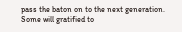pass the baton on to the next generation.
Some will gratified to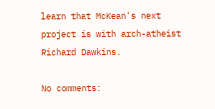learn that McKean's next project is with arch-atheist Richard Dawkins.

No comments: